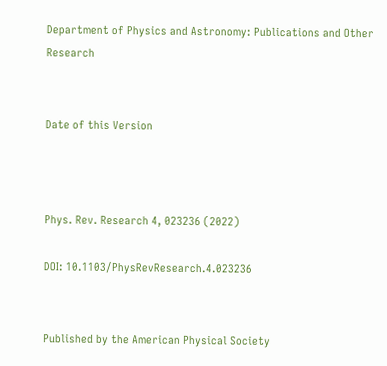Department of Physics and Astronomy: Publications and Other Research


Date of this Version



Phys. Rev. Research 4, 023236 (2022)

DOI: 10.1103/PhysRevResearch.4.023236


Published by the American Physical Society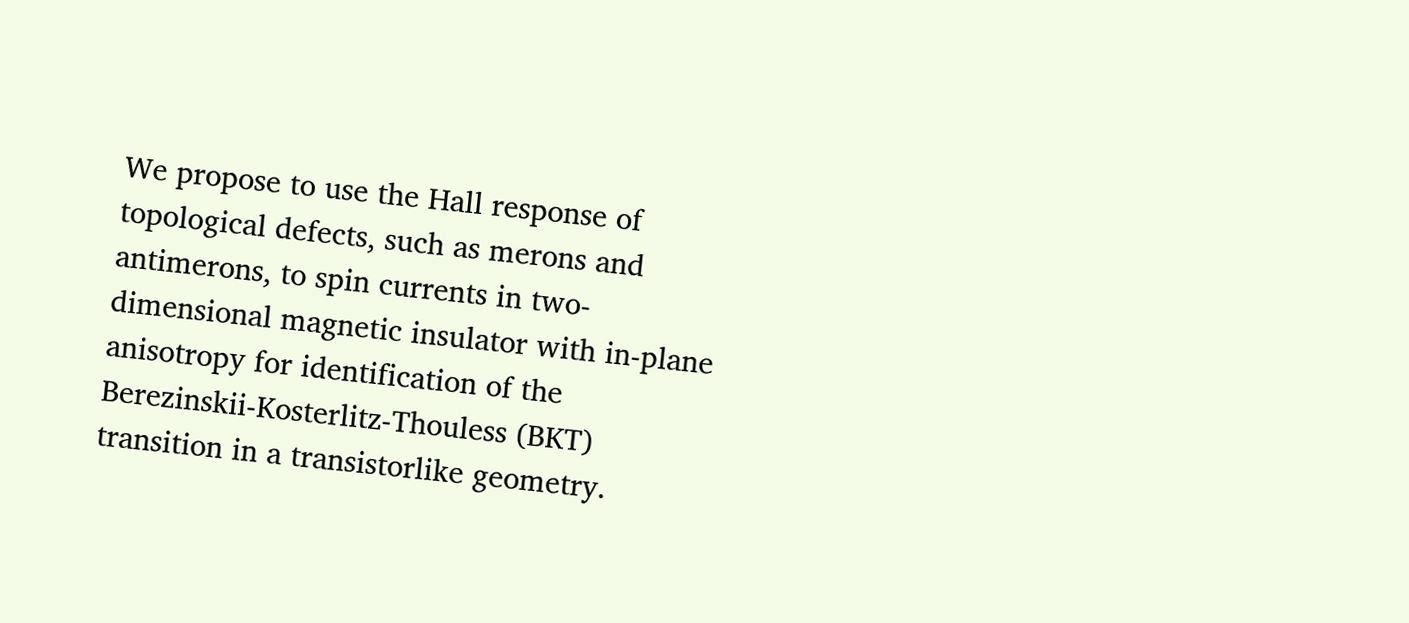We propose to use the Hall response of topological defects, such as merons and antimerons, to spin currents in two-dimensional magnetic insulator with in-plane anisotropy for identification of the Berezinskii-Kosterlitz-Thouless (BKT) transition in a transistorlike geometry.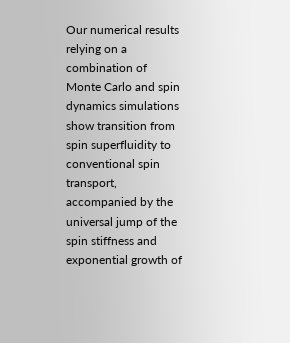Our numerical results relying on a combination of Monte Carlo and spin dynamics simulations show transition from spin superfluidity to conventional spin transport, accompanied by the universal jump of the spin stiffness and exponential growth of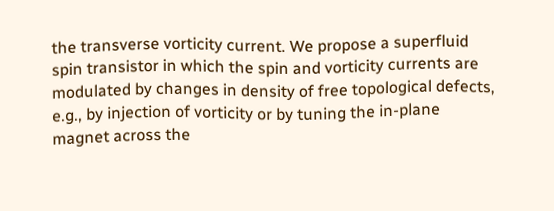the transverse vorticity current. We propose a superfluid spin transistor in which the spin and vorticity currents are modulated by changes in density of free topological defects, e.g., by injection of vorticity or by tuning the in-plane magnet across the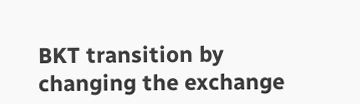BKT transition by changing the exchange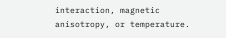interaction, magnetic anisotropy, or temperature.